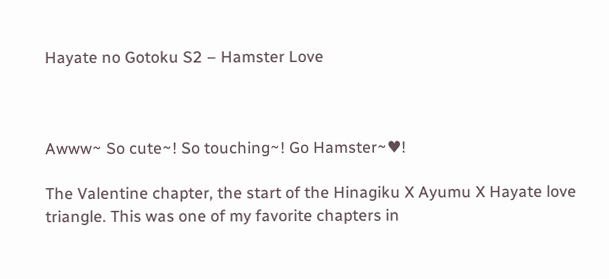Hayate no Gotoku S2 – Hamster Love



Awww~ So cute~! So touching~! Go Hamster~♥!

The Valentine chapter, the start of the Hinagiku X Ayumu X Hayate love triangle. This was one of my favorite chapters in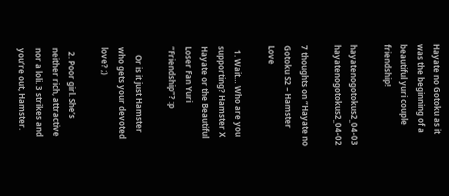Hayate no Gotoku as it was the beginning of a beautiful yuri couple friendship!

hayatenogotokus2_04-03 hayatenogotokus2_04-02

7 thoughts on “Hayate no Gotoku S2 – Hamster Love

  1. Wait… Who are you supporting? Hamster X Hayate or the Beautiful Loser Fan Yuri “Friendship”? :p

    Or is it just Hamster who gets your devoted love? ;)

  2. Poor girl. She’s neither rich, attractive nor a loli. 3 strikes and you’re out, Hamster.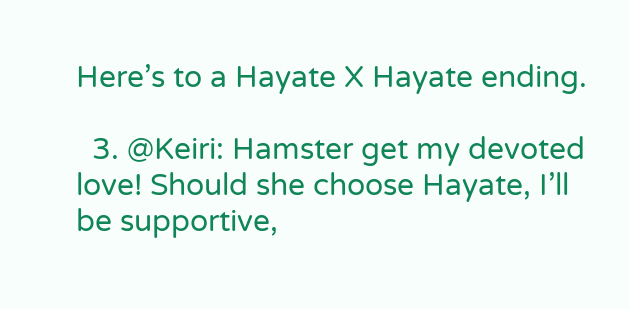Here’s to a Hayate X Hayate ending.

  3. @Keiri: Hamster get my devoted love! Should she choose Hayate, I’ll be supportive,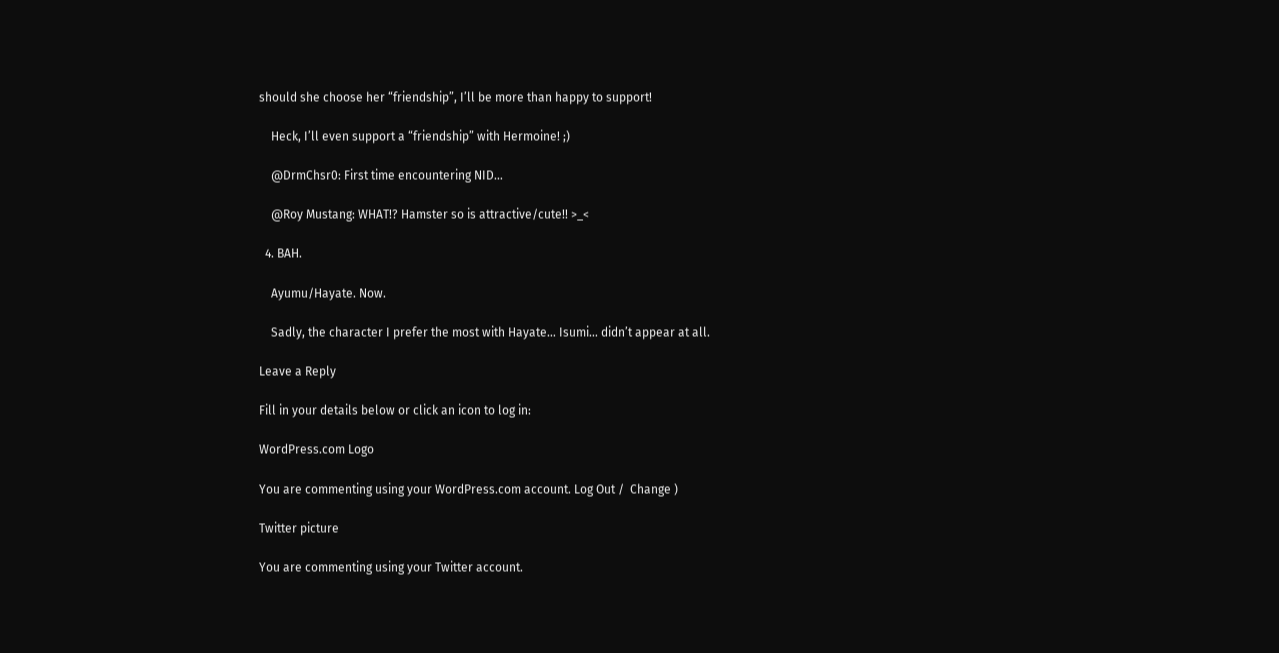should she choose her “friendship”, I’ll be more than happy to support!

    Heck, I’ll even support a “friendship” with Hermoine! ;)

    @DrmChsr0: First time encountering NID…

    @Roy Mustang: WHAT!? Hamster so is attractive/cute!! >_<

  4. BAH.

    Ayumu/Hayate. Now.

    Sadly, the character I prefer the most with Hayate… Isumi… didn’t appear at all.

Leave a Reply

Fill in your details below or click an icon to log in:

WordPress.com Logo

You are commenting using your WordPress.com account. Log Out /  Change )

Twitter picture

You are commenting using your Twitter account.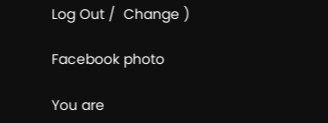Log Out /  Change )

Facebook photo

You are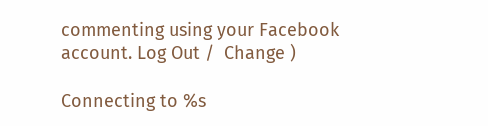commenting using your Facebook account. Log Out /  Change )

Connecting to %s